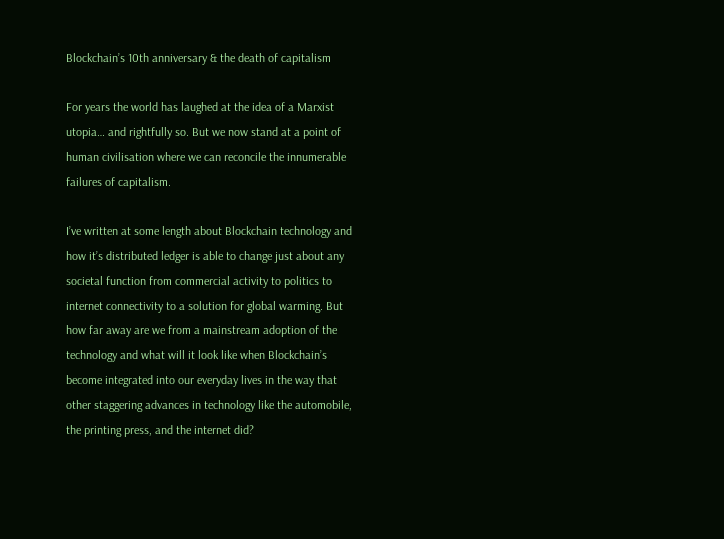Blockchain’s 10th anniversary & the death of capitalism

For years the world has laughed at the idea of a Marxist utopia… and rightfully so. But we now stand at a point of human civilisation where we can reconcile the innumerable failures of capitalism.

I’ve written at some length about Blockchain technology and how it’s distributed ledger is able to change just about any societal function from commercial activity to politics to internet connectivity to a solution for global warming. But how far away are we from a mainstream adoption of the technology and what will it look like when Blockchain’s become integrated into our everyday lives in the way that other staggering advances in technology like the automobile, the printing press, and the internet did?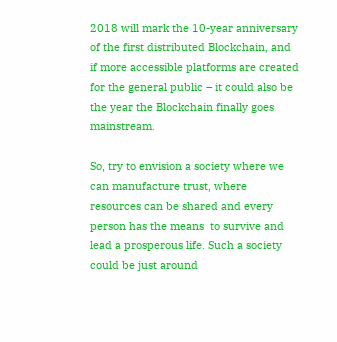2018 will mark the 10-year anniversary of the first distributed Blockchain, and if more accessible platforms are created for the general public – it could also be the year the Blockchain finally goes mainstream.

So, try to envision a society where we can manufacture trust, where resources can be shared and every person has the means  to survive and lead a prosperous life. Such a society could be just around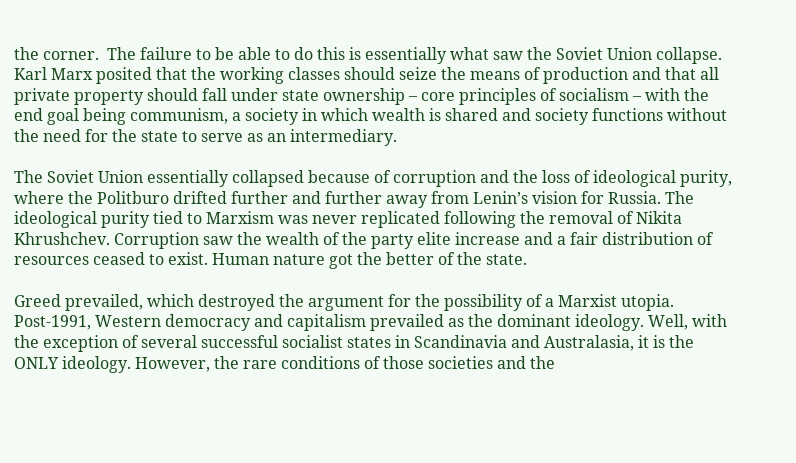the corner.  The failure to be able to do this is essentially what saw the Soviet Union collapse. Karl Marx posited that the working classes should seize the means of production and that all private property should fall under state ownership – core principles of socialism – with the end goal being communism, a society in which wealth is shared and society functions without the need for the state to serve as an intermediary.

The Soviet Union essentially collapsed because of corruption and the loss of ideological purity, where the Politburo drifted further and further away from Lenin’s vision for Russia. The ideological purity tied to Marxism was never replicated following the removal of Nikita Khrushchev. Corruption saw the wealth of the party elite increase and a fair distribution of resources ceased to exist. Human nature got the better of the state.

Greed prevailed, which destroyed the argument for the possibility of a Marxist utopia. Post-1991, Western democracy and capitalism prevailed as the dominant ideology. Well, with the exception of several successful socialist states in Scandinavia and Australasia, it is the ONLY ideology. However, the rare conditions of those societies and the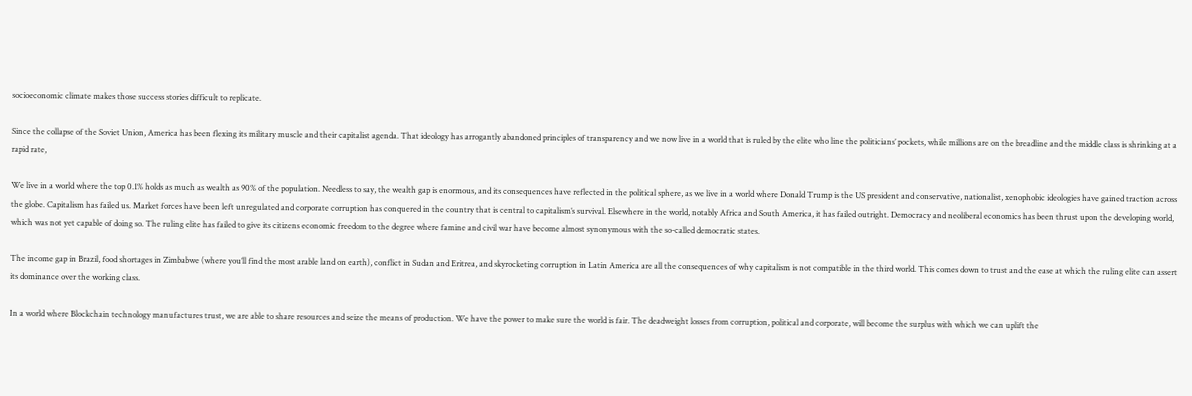socioeconomic climate makes those success stories difficult to replicate.

Since the collapse of the Soviet Union, America has been flexing its military muscle and their capitalist agenda. That ideology has arrogantly abandoned principles of transparency and we now live in a world that is ruled by the elite who line the politicians’ pockets, while millions are on the breadline and the middle class is shrinking at a rapid rate,

We live in a world where the top 0.1% holds as much as wealth as 90% of the population. Needless to say, the wealth gap is enormous, and its consequences have reflected in the political sphere, as we live in a world where Donald Trump is the US president and conservative, nationalist, xenophobic ideologies have gained traction across the globe. Capitalism has failed us. Market forces have been left unregulated and corporate corruption has conquered in the country that is central to capitalism’s survival. Elsewhere in the world, notably Africa and South America, it has failed outright. Democracy and neoliberal economics has been thrust upon the developing world, which was not yet capable of doing so. The ruling elite has failed to give its citizens economic freedom to the degree where famine and civil war have become almost synonymous with the so-called democratic states.

The income gap in Brazil, food shortages in Zimbabwe (where you’ll find the most arable land on earth), conflict in Sudan and Eritrea, and skyrocketing corruption in Latin America are all the consequences of why capitalism is not compatible in the third world. This comes down to trust and the ease at which the ruling elite can assert its dominance over the working class.

In a world where Blockchain technology manufactures trust, we are able to share resources and seize the means of production. We have the power to make sure the world is fair. The deadweight losses from corruption, political and corporate, will become the surplus with which we can uplift the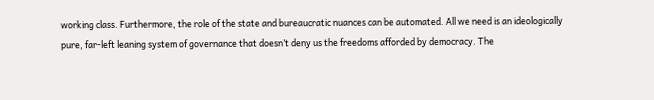working class. Furthermore, the role of the state and bureaucratic nuances can be automated. All we need is an ideologically pure, far-left leaning system of governance that doesn’t deny us the freedoms afforded by democracy. The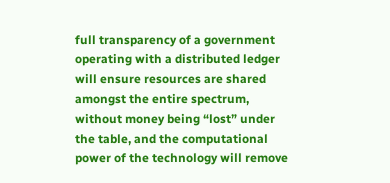full transparency of a government operating with a distributed ledger will ensure resources are shared amongst the entire spectrum, without money being “lost” under the table, and the computational power of the technology will remove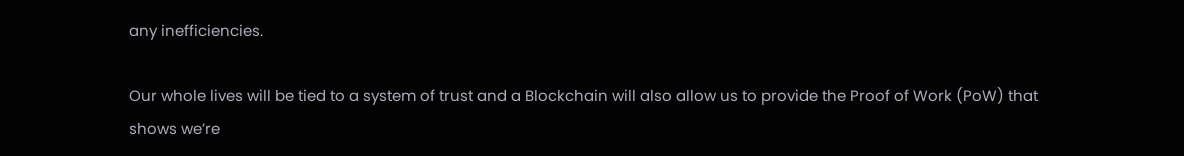any inefficiencies.

Our whole lives will be tied to a system of trust and a Blockchain will also allow us to provide the Proof of Work (PoW) that shows we’re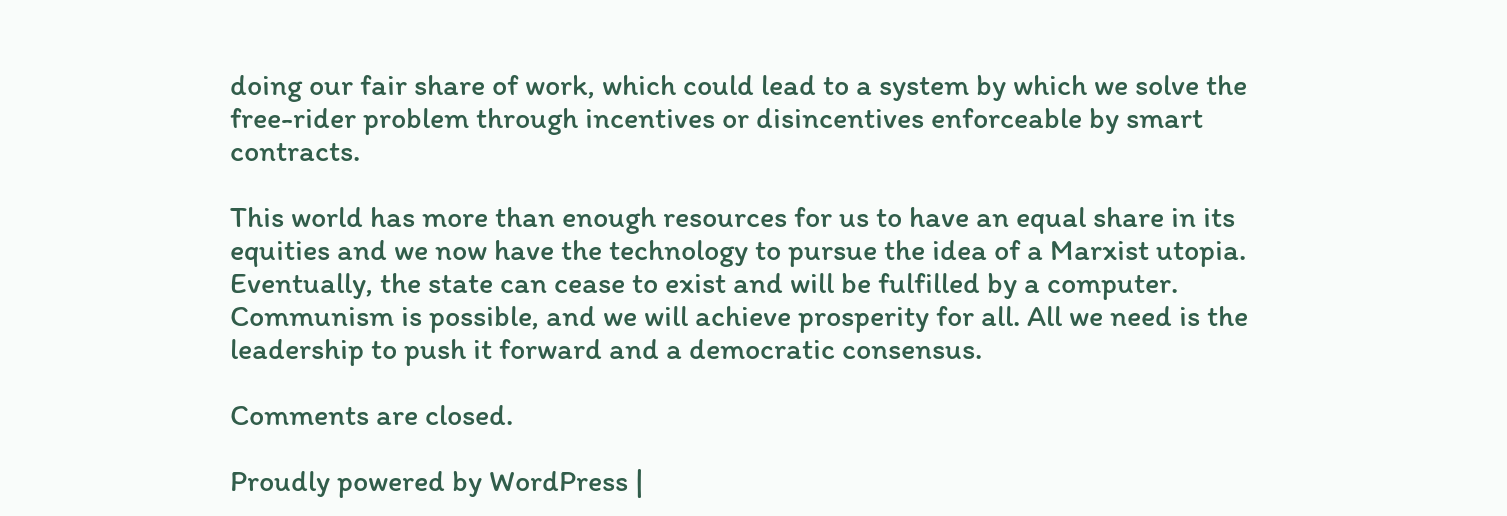doing our fair share of work, which could lead to a system by which we solve the free-rider problem through incentives or disincentives enforceable by smart contracts.

This world has more than enough resources for us to have an equal share in its equities and we now have the technology to pursue the idea of a Marxist utopia. Eventually, the state can cease to exist and will be fulfilled by a computer. Communism is possible, and we will achieve prosperity for all. All we need is the leadership to push it forward and a democratic consensus.

Comments are closed.

Proudly powered by WordPress |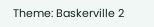Theme: Baskerville 2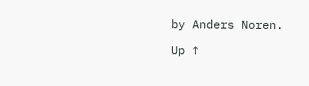by Anders Noren.

Up ↑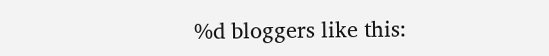%d bloggers like this: